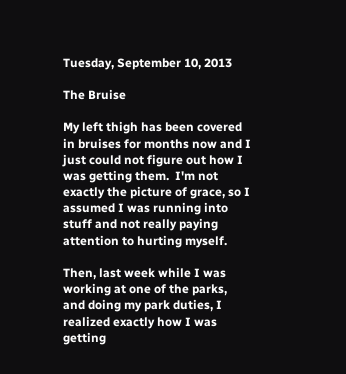Tuesday, September 10, 2013

The Bruise

My left thigh has been covered in bruises for months now and I just could not figure out how I was getting them.  I'm not exactly the picture of grace, so I assumed I was running into stuff and not really paying attention to hurting myself.

Then, last week while I was working at one of the parks, and doing my park duties, I realized exactly how I was getting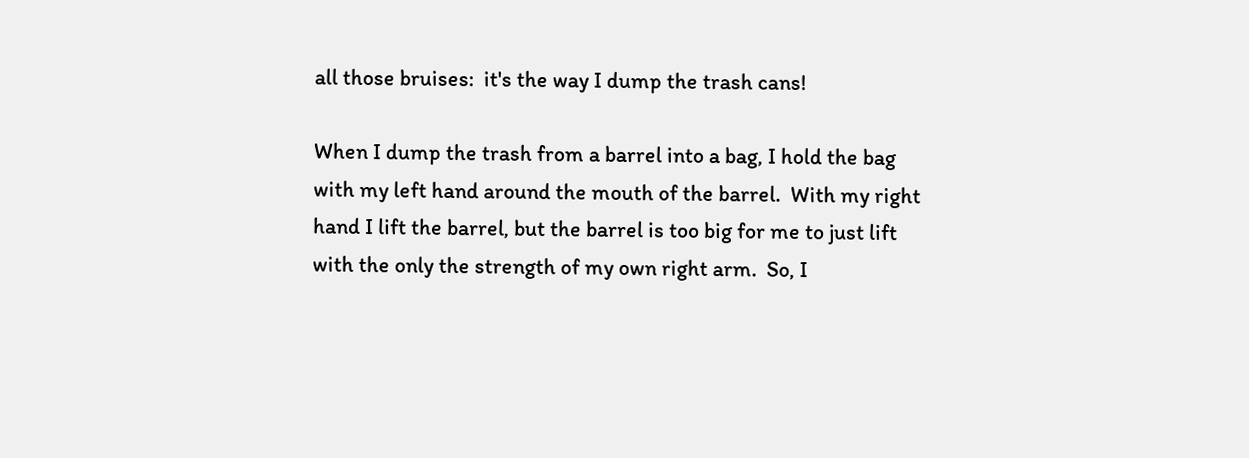all those bruises:  it's the way I dump the trash cans!

When I dump the trash from a barrel into a bag, I hold the bag with my left hand around the mouth of the barrel.  With my right hand I lift the barrel, but the barrel is too big for me to just lift with the only the strength of my own right arm.  So, I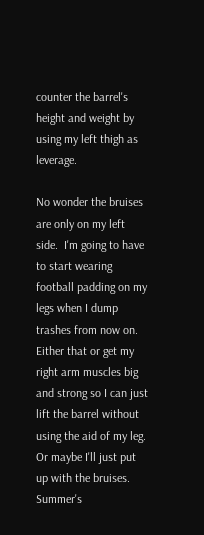counter the barrel's height and weight by using my left thigh as leverage.

No wonder the bruises are only on my left side.  I'm going to have to start wearing football padding on my legs when I dump trashes from now on.  Either that or get my right arm muscles big and strong so I can just lift the barrel without using the aid of my leg.  Or maybe I'll just put up with the bruises.  Summer's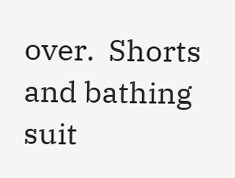over.  Shorts and bathing suit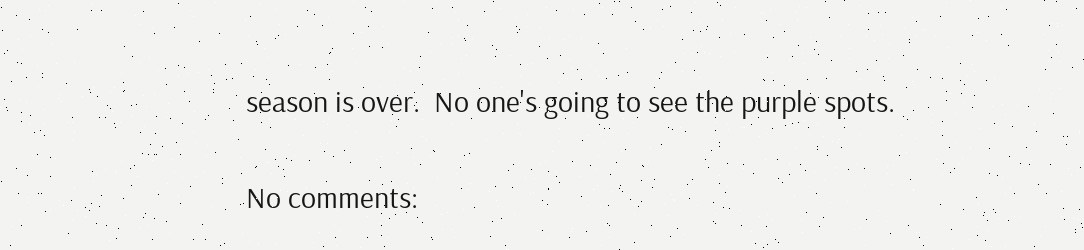season is over.  No one's going to see the purple spots.

No comments: